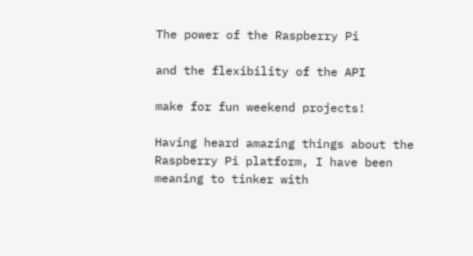The power of the Raspberry Pi

and the flexibility of the API

make for fun weekend projects!

Having heard amazing things about the Raspberry Pi platform, I have been meaning to tinker with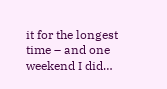it for the longest time – and one weekend I did…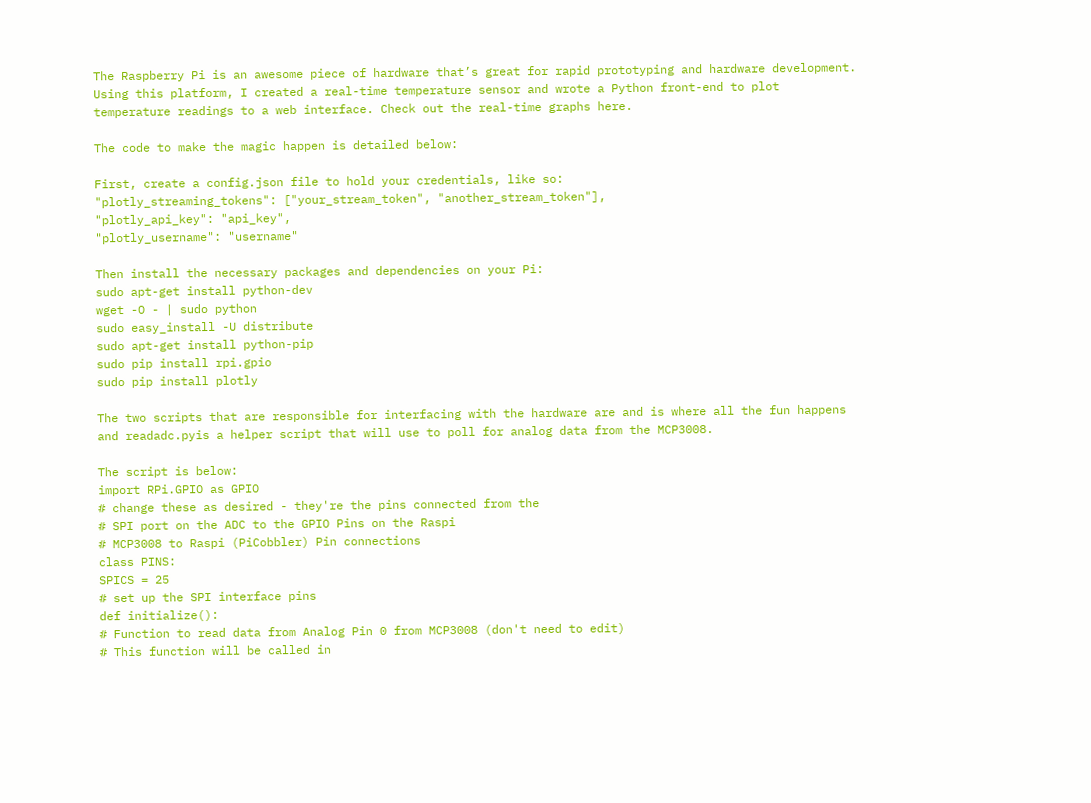The Raspberry Pi is an awesome piece of hardware that’s great for rapid prototyping and hardware development. Using this platform, I created a real-time temperature sensor and wrote a Python front-end to plot temperature readings to a web interface. Check out the real-time graphs here.

The code to make the magic happen is detailed below:

First, create a config.json file to hold your credentials, like so:
"plotly_streaming_tokens": ["your_stream_token", "another_stream_token"],
"plotly_api_key": "api_key",
"plotly_username": "username"

Then install the necessary packages and dependencies on your Pi:
sudo apt-get install python-dev
wget -O - | sudo python
sudo easy_install -U distribute
sudo apt-get install python-pip
sudo pip install rpi.gpio
sudo pip install plotly

The two scripts that are responsible for interfacing with the hardware are and is where all the fun happens and readadc.pyis a helper script that will use to poll for analog data from the MCP3008.

The script is below:
import RPi.GPIO as GPIO
# change these as desired - they're the pins connected from the
# SPI port on the ADC to the GPIO Pins on the Raspi
# MCP3008 to Raspi (PiCobbler) Pin connections
class PINS:
SPICS = 25
# set up the SPI interface pins
def initialize():
# Function to read data from Analog Pin 0 from MCP3008 (don't need to edit)
# This function will be called in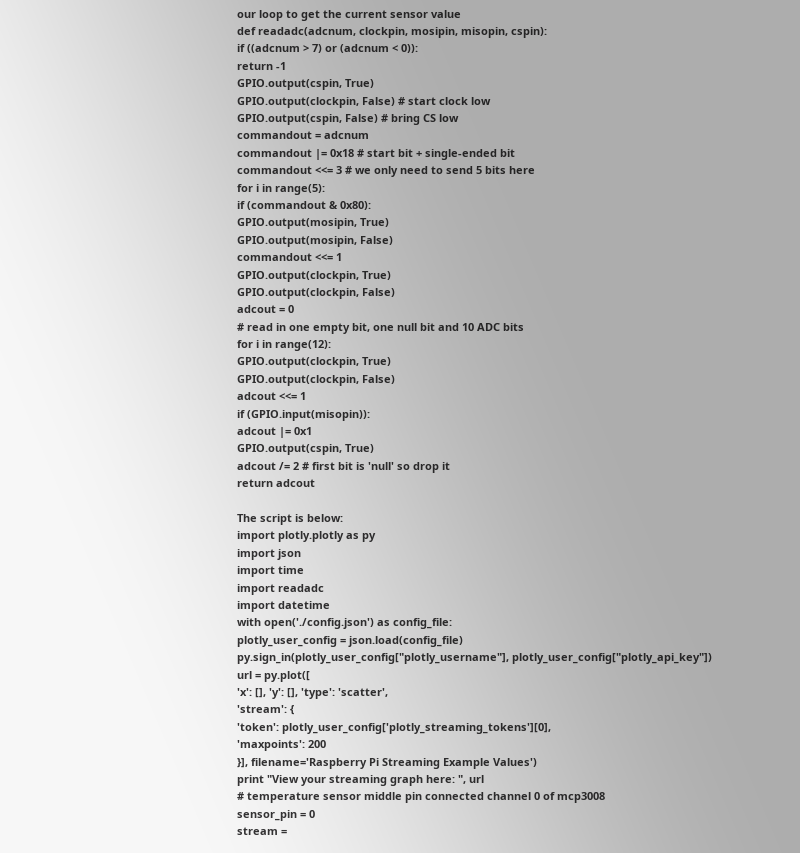our loop to get the current sensor value
def readadc(adcnum, clockpin, mosipin, misopin, cspin):
if ((adcnum > 7) or (adcnum < 0)):
return -1
GPIO.output(cspin, True)
GPIO.output(clockpin, False) # start clock low
GPIO.output(cspin, False) # bring CS low
commandout = adcnum
commandout |= 0x18 # start bit + single-ended bit
commandout <<= 3 # we only need to send 5 bits here
for i in range(5):
if (commandout & 0x80):
GPIO.output(mosipin, True)
GPIO.output(mosipin, False)
commandout <<= 1
GPIO.output(clockpin, True)
GPIO.output(clockpin, False)
adcout = 0
# read in one empty bit, one null bit and 10 ADC bits
for i in range(12):
GPIO.output(clockpin, True)
GPIO.output(clockpin, False)
adcout <<= 1
if (GPIO.input(misopin)):
adcout |= 0x1
GPIO.output(cspin, True)
adcout /= 2 # first bit is 'null' so drop it
return adcout

The script is below:
import plotly.plotly as py
import json
import time
import readadc
import datetime
with open('./config.json') as config_file:
plotly_user_config = json.load(config_file)
py.sign_in(plotly_user_config["plotly_username"], plotly_user_config["plotly_api_key"])
url = py.plot([
'x': [], 'y': [], 'type': 'scatter',
'stream': {
'token': plotly_user_config['plotly_streaming_tokens'][0],
'maxpoints': 200
}], filename='Raspberry Pi Streaming Example Values')
print "View your streaming graph here: ", url
# temperature sensor middle pin connected channel 0 of mcp3008
sensor_pin = 0
stream =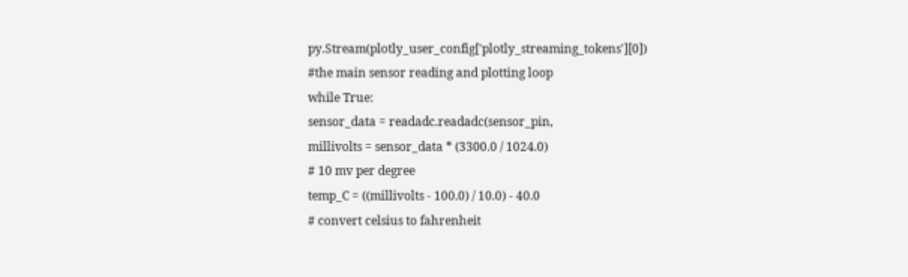py.Stream(plotly_user_config['plotly_streaming_tokens'][0])
#the main sensor reading and plotting loop
while True:
sensor_data = readadc.readadc(sensor_pin,
millivolts = sensor_data * (3300.0 / 1024.0)
# 10 mv per degree
temp_C = ((millivolts - 100.0) / 10.0) - 40.0
# convert celsius to fahrenheit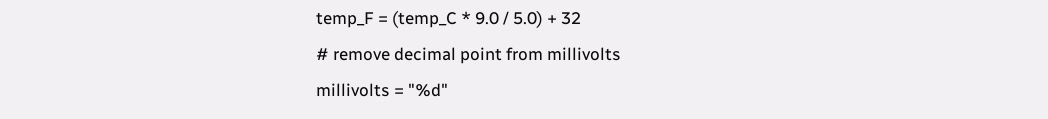temp_F = (temp_C * 9.0 / 5.0) + 32
# remove decimal point from millivolts
millivolts = "%d"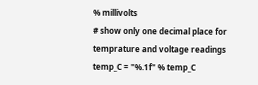% millivolts
# show only one decimal place for temprature and voltage readings
temp_C = "%.1f" % temp_C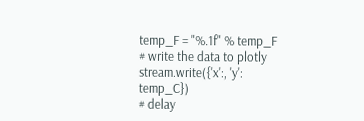temp_F = "%.1f" % temp_F
# write the data to plotly
stream.write({'x':, 'y': temp_C})
# delay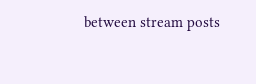between stream posts